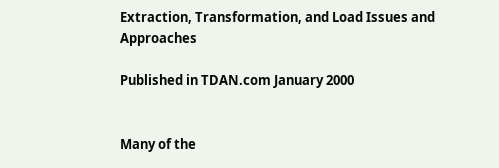Extraction, Transformation, and Load Issues and Approaches

Published in TDAN.com January 2000


Many of the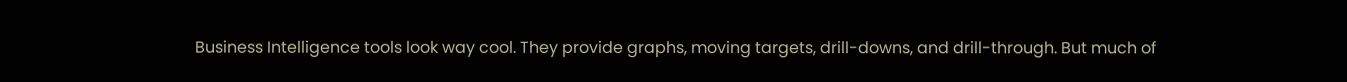Business Intelligence tools look way cool. They provide graphs, moving targets, drill-downs, and drill-through. But much of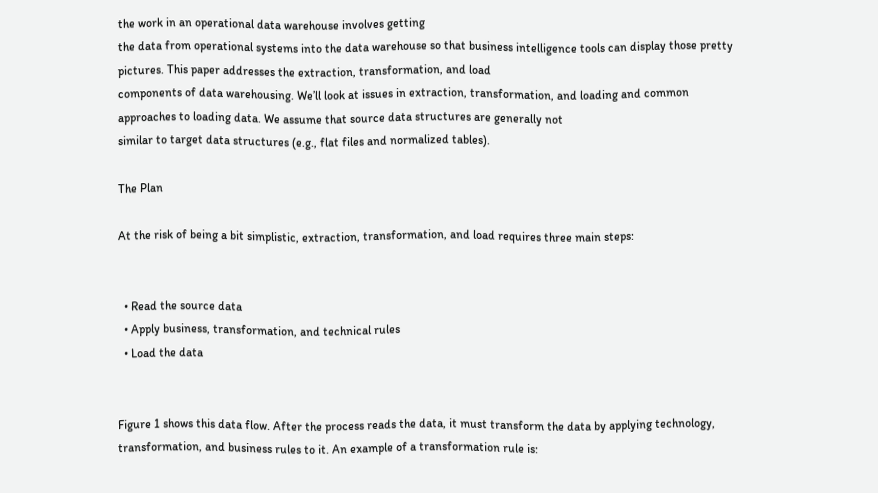the work in an operational data warehouse involves getting
the data from operational systems into the data warehouse so that business intelligence tools can display those pretty pictures. This paper addresses the extraction, transformation, and load
components of data warehousing. We’ll look at issues in extraction, transformation, and loading and common approaches to loading data. We assume that source data structures are generally not
similar to target data structures (e.g., flat files and normalized tables).

The Plan

At the risk of being a bit simplistic, extraction, transformation, and load requires three main steps:


  • Read the source data
  • Apply business, transformation, and technical rules
  • Load the data


Figure 1 shows this data flow. After the process reads the data, it must transform the data by applying technology, transformation, and business rules to it. An example of a transformation rule is: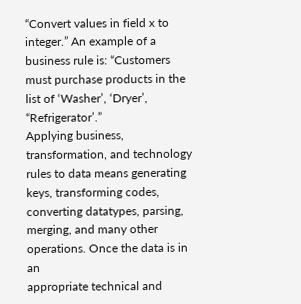“Convert values in field x to integer.” An example of a business rule is: “Customers must purchase products in the list of ‘Washer’, ‘Dryer’, “Refrigerator’.”
Applying business, transformation, and technology rules to data means generating keys, transforming codes, converting datatypes, parsing, merging, and many other operations. Once the data is in an
appropriate technical and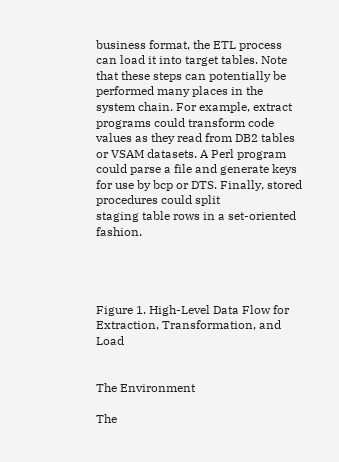business format, the ETL process can load it into target tables. Note that these steps can potentially be performed many places in the system chain. For example, extract
programs could transform code values as they read from DB2 tables or VSAM datasets. A Perl program could parse a file and generate keys for use by bcp or DTS. Finally, stored procedures could split
staging table rows in a set-oriented fashion.




Figure 1. High-Level Data Flow for Extraction, Transformation, and Load


The Environment

The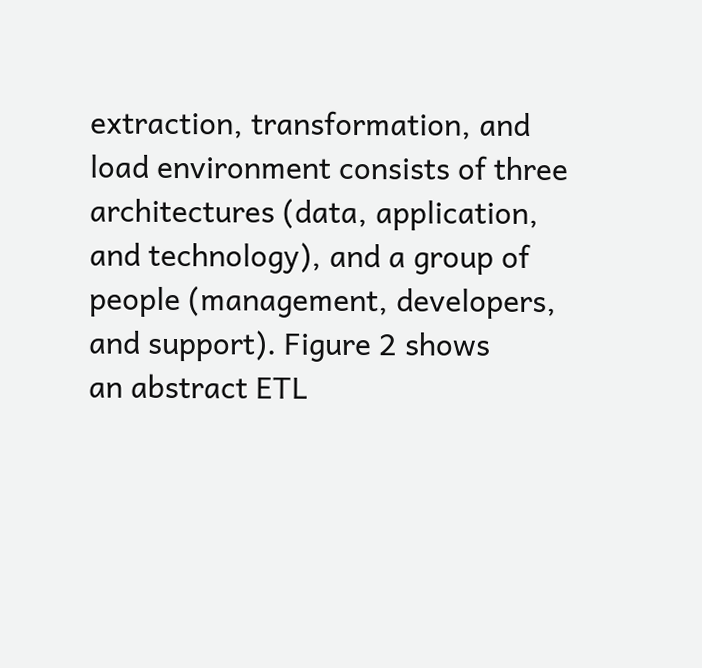extraction, transformation, and load environment consists of three architectures (data, application, and technology), and a group of people (management, developers, and support). Figure 2 shows
an abstract ETL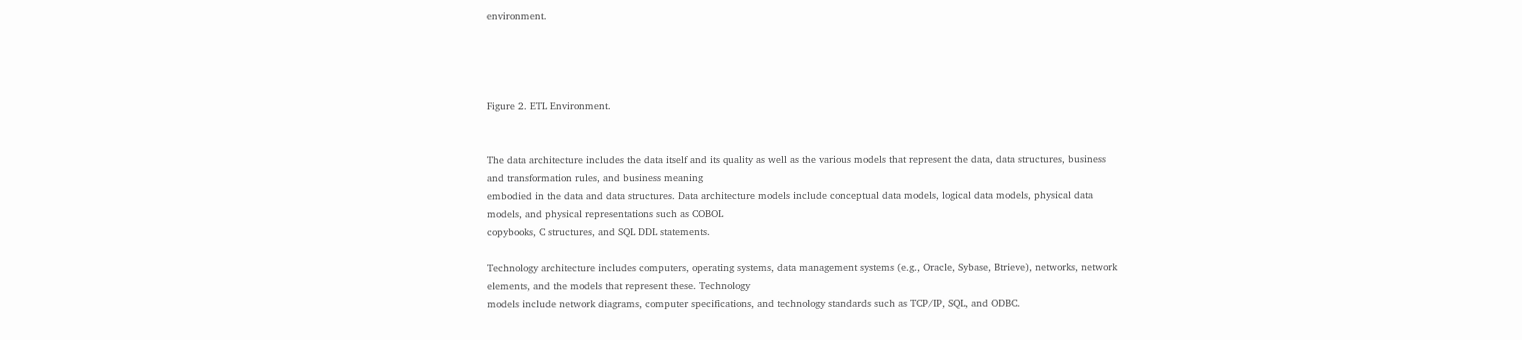environment.




Figure 2. ETL Environment.


The data architecture includes the data itself and its quality as well as the various models that represent the data, data structures, business and transformation rules, and business meaning
embodied in the data and data structures. Data architecture models include conceptual data models, logical data models, physical data models, and physical representations such as COBOL
copybooks, C structures, and SQL DDL statements.

Technology architecture includes computers, operating systems, data management systems (e.g., Oracle, Sybase, Btrieve), networks, network elements, and the models that represent these. Technology
models include network diagrams, computer specifications, and technology standards such as TCP/IP, SQL, and ODBC.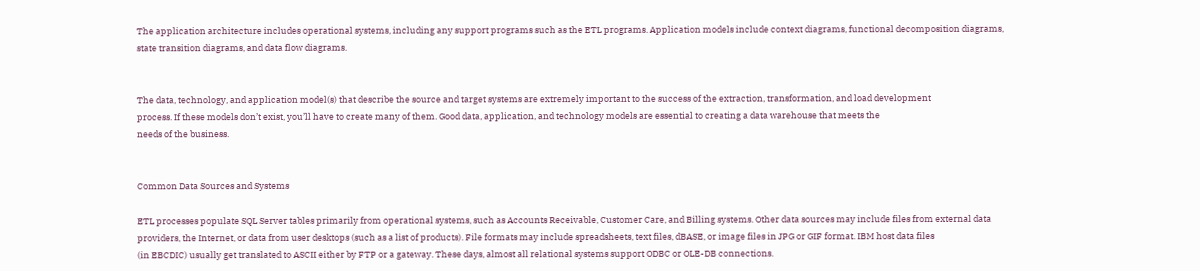The application architecture includes operational systems, including any support programs such as the ETL programs. Application models include context diagrams, functional decomposition diagrams,
state transition diagrams, and data flow diagrams.


The data, technology, and application model(s) that describe the source and target systems are extremely important to the success of the extraction, transformation, and load development
process. If these models don’t exist, you’ll have to create many of them. Good data, application, and technology models are essential to creating a data warehouse that meets the
needs of the business.


Common Data Sources and Systems

ETL processes populate SQL Server tables primarily from operational systems, such as Accounts Receivable, Customer Care, and Billing systems. Other data sources may include files from external data
providers, the Internet, or data from user desktops (such as a list of products). File formats may include spreadsheets, text files, dBASE, or image files in JPG or GIF format. IBM host data files
(in EBCDIC) usually get translated to ASCII either by FTP or a gateway. These days, almost all relational systems support ODBC or OLE-DB connections.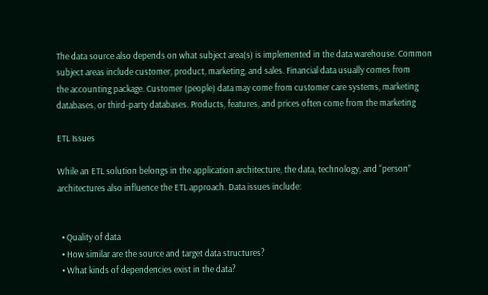The data source also depends on what subject area(s) is implemented in the data warehouse. Common subject areas include customer, product, marketing, and sales. Financial data usually comes from
the accounting package. Customer (people) data may come from customer care systems, marketing databases, or third-party databases. Products, features, and prices often come from the marketing

ETL Issues

While an ETL solution belongs in the application architecture, the data, technology, and “person” architectures also influence the ETL approach. Data issues include:


  • Quality of data
  • How similar are the source and target data structures?
  • What kinds of dependencies exist in the data?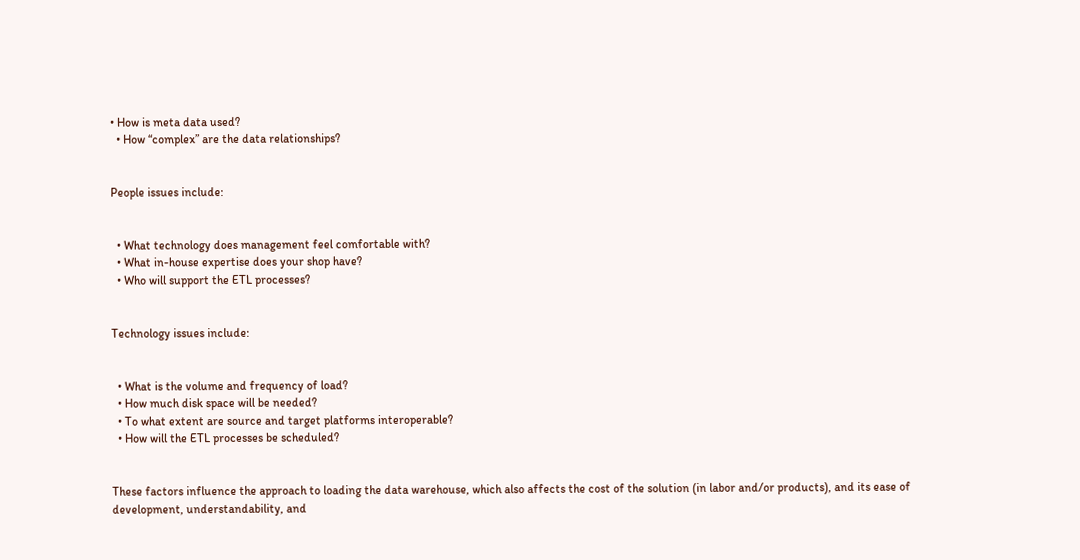• How is meta data used?
  • How “complex” are the data relationships?


People issues include:


  • What technology does management feel comfortable with?
  • What in-house expertise does your shop have?
  • Who will support the ETL processes?


Technology issues include:


  • What is the volume and frequency of load?
  • How much disk space will be needed?
  • To what extent are source and target platforms interoperable?
  • How will the ETL processes be scheduled?


These factors influence the approach to loading the data warehouse, which also affects the cost of the solution (in labor and/or products), and its ease of development, understandability, and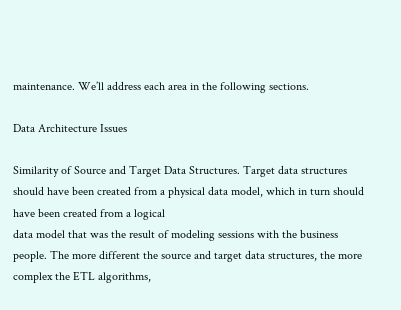maintenance. We’ll address each area in the following sections.

Data Architecture Issues

Similarity of Source and Target Data Structures. Target data structures should have been created from a physical data model, which in turn should have been created from a logical
data model that was the result of modeling sessions with the business people. The more different the source and target data structures, the more complex the ETL algorithms,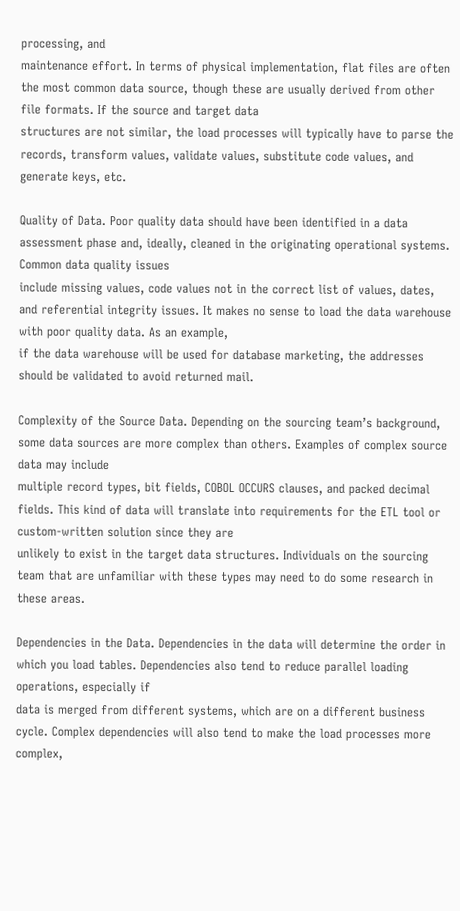processing, and
maintenance effort. In terms of physical implementation, flat files are often the most common data source, though these are usually derived from other file formats. If the source and target data
structures are not similar, the load processes will typically have to parse the records, transform values, validate values, substitute code values, and generate keys, etc.

Quality of Data. Poor quality data should have been identified in a data assessment phase and, ideally, cleaned in the originating operational systems. Common data quality issues
include missing values, code values not in the correct list of values, dates, and referential integrity issues. It makes no sense to load the data warehouse with poor quality data. As an example,
if the data warehouse will be used for database marketing, the addresses should be validated to avoid returned mail.

Complexity of the Source Data. Depending on the sourcing team’s background, some data sources are more complex than others. Examples of complex source data may include
multiple record types, bit fields, COBOL OCCURS clauses, and packed decimal fields. This kind of data will translate into requirements for the ETL tool or custom-written solution since they are
unlikely to exist in the target data structures. Individuals on the sourcing team that are unfamiliar with these types may need to do some research in these areas.

Dependencies in the Data. Dependencies in the data will determine the order in which you load tables. Dependencies also tend to reduce parallel loading operations, especially if
data is merged from different systems, which are on a different business cycle. Complex dependencies will also tend to make the load processes more complex,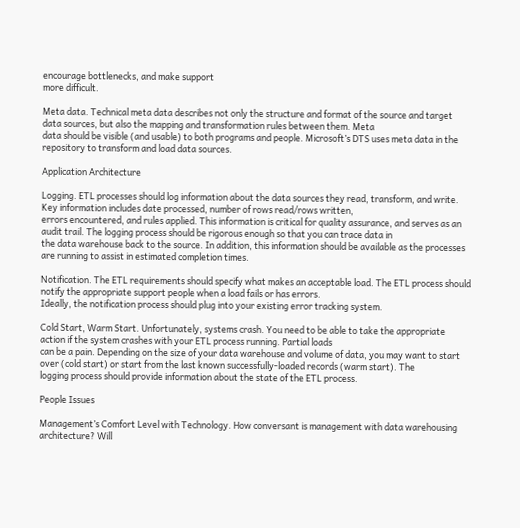encourage bottlenecks, and make support
more difficult.

Meta data. Technical meta data describes not only the structure and format of the source and target data sources, but also the mapping and transformation rules between them. Meta
data should be visible (and usable) to both programs and people. Microsoft’s DTS uses meta data in the repository to transform and load data sources.

Application Architecture

Logging. ETL processes should log information about the data sources they read, transform, and write. Key information includes date processed, number of rows read/rows written,
errors encountered, and rules applied. This information is critical for quality assurance, and serves as an audit trail. The logging process should be rigorous enough so that you can trace data in
the data warehouse back to the source. In addition, this information should be available as the processes are running to assist in estimated completion times.

Notification. The ETL requirements should specify what makes an acceptable load. The ETL process should notify the appropriate support people when a load fails or has errors.
Ideally, the notification process should plug into your existing error tracking system.

Cold Start, Warm Start. Unfortunately, systems crash. You need to be able to take the appropriate action if the system crashes with your ETL process running. Partial loads
can be a pain. Depending on the size of your data warehouse and volume of data, you may want to start over (cold start) or start from the last known successfully-loaded records (warm start). The
logging process should provide information about the state of the ETL process.

People Issues

Management’s Comfort Level with Technology. How conversant is management with data warehousing architecture? Will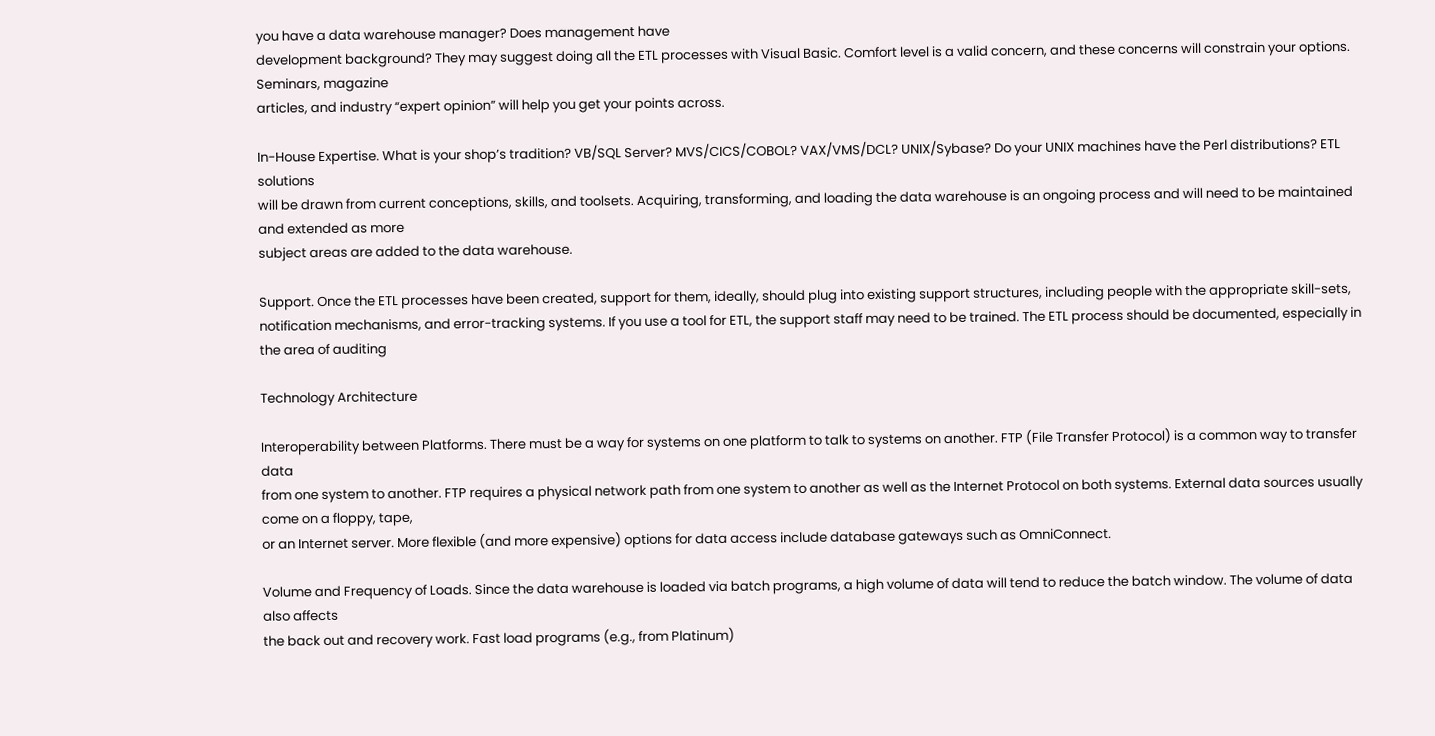you have a data warehouse manager? Does management have
development background? They may suggest doing all the ETL processes with Visual Basic. Comfort level is a valid concern, and these concerns will constrain your options. Seminars, magazine
articles, and industry “expert opinion” will help you get your points across.

In-House Expertise. What is your shop’s tradition? VB/SQL Server? MVS/CICS/COBOL? VAX/VMS/DCL? UNIX/Sybase? Do your UNIX machines have the Perl distributions? ETL solutions
will be drawn from current conceptions, skills, and toolsets. Acquiring, transforming, and loading the data warehouse is an ongoing process and will need to be maintained and extended as more
subject areas are added to the data warehouse.

Support. Once the ETL processes have been created, support for them, ideally, should plug into existing support structures, including people with the appropriate skill-sets,
notification mechanisms, and error-tracking systems. If you use a tool for ETL, the support staff may need to be trained. The ETL process should be documented, especially in the area of auditing

Technology Architecture

Interoperability between Platforms. There must be a way for systems on one platform to talk to systems on another. FTP (File Transfer Protocol) is a common way to transfer data
from one system to another. FTP requires a physical network path from one system to another as well as the Internet Protocol on both systems. External data sources usually come on a floppy, tape,
or an Internet server. More flexible (and more expensive) options for data access include database gateways such as OmniConnect.

Volume and Frequency of Loads. Since the data warehouse is loaded via batch programs, a high volume of data will tend to reduce the batch window. The volume of data also affects
the back out and recovery work. Fast load programs (e.g., from Platinum)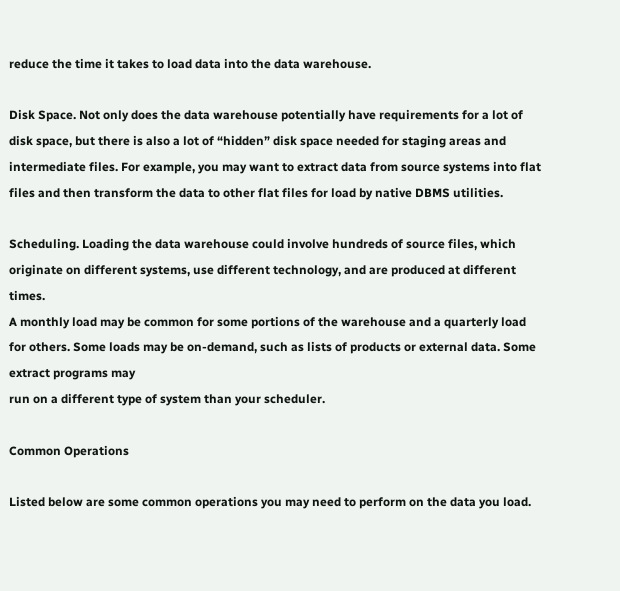reduce the time it takes to load data into the data warehouse.

Disk Space. Not only does the data warehouse potentially have requirements for a lot of disk space, but there is also a lot of “hidden” disk space needed for staging areas and
intermediate files. For example, you may want to extract data from source systems into flat files and then transform the data to other flat files for load by native DBMS utilities.

Scheduling. Loading the data warehouse could involve hundreds of source files, which originate on different systems, use different technology, and are produced at different times.
A monthly load may be common for some portions of the warehouse and a quarterly load for others. Some loads may be on-demand, such as lists of products or external data. Some extract programs may
run on a different type of system than your scheduler.

Common Operations

Listed below are some common operations you may need to perform on the data you load.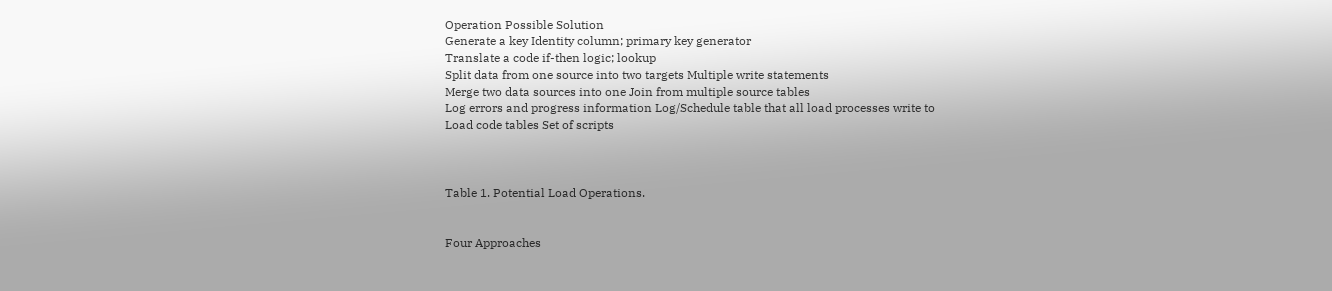Operation Possible Solution
Generate a key Identity column; primary key generator
Translate a code if-then logic; lookup
Split data from one source into two targets Multiple write statements
Merge two data sources into one Join from multiple source tables
Log errors and progress information Log/Schedule table that all load processes write to
Load code tables Set of scripts



Table 1. Potential Load Operations.


Four Approaches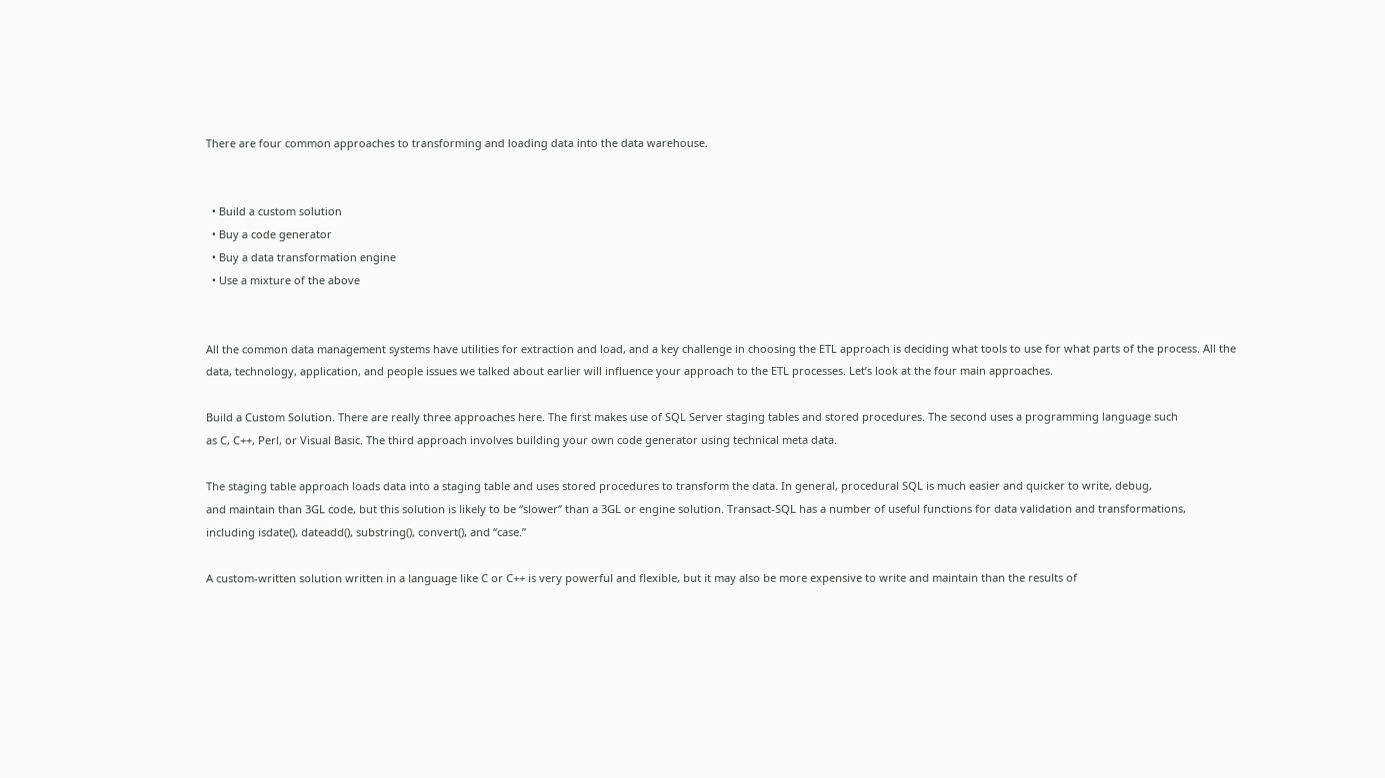There are four common approaches to transforming and loading data into the data warehouse.


  • Build a custom solution
  • Buy a code generator
  • Buy a data transformation engine
  • Use a mixture of the above


All the common data management systems have utilities for extraction and load, and a key challenge in choosing the ETL approach is deciding what tools to use for what parts of the process. All the
data, technology, application, and people issues we talked about earlier will influence your approach to the ETL processes. Let’s look at the four main approaches.

Build a Custom Solution. There are really three approaches here. The first makes use of SQL Server staging tables and stored procedures. The second uses a programming language such
as C, C++, Perl, or Visual Basic. The third approach involves building your own code generator using technical meta data.

The staging table approach loads data into a staging table and uses stored procedures to transform the data. In general, procedural SQL is much easier and quicker to write, debug,
and maintain than 3GL code, but this solution is likely to be “slower” than a 3GL or engine solution. Transact-SQL has a number of useful functions for data validation and transformations,
including isdate(), dateadd(), substring(), convert(), and “case.”

A custom-written solution written in a language like C or C++ is very powerful and flexible, but it may also be more expensive to write and maintain than the results of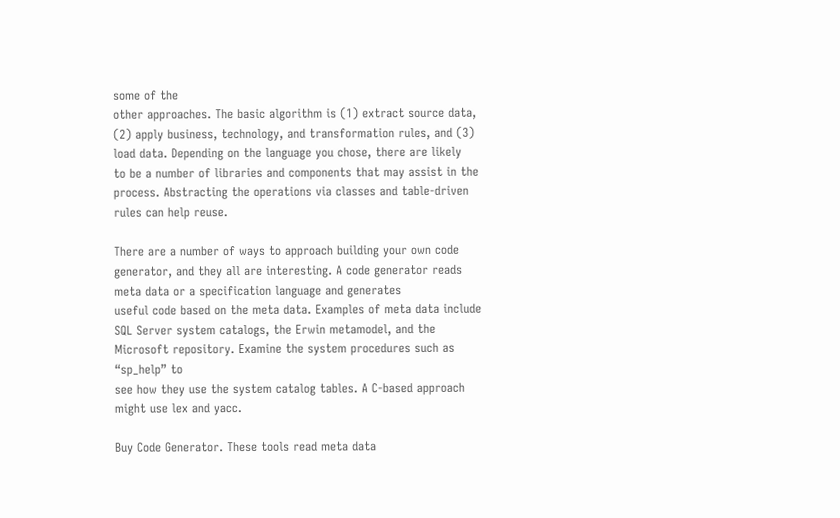some of the
other approaches. The basic algorithm is (1) extract source data, (2) apply business, technology, and transformation rules, and (3) load data. Depending on the language you chose, there are likely
to be a number of libraries and components that may assist in the process. Abstracting the operations via classes and table-driven rules can help reuse.

There are a number of ways to approach building your own code generator, and they all are interesting. A code generator reads meta data or a specification language and generates
useful code based on the meta data. Examples of meta data include SQL Server system catalogs, the Erwin metamodel, and the Microsoft repository. Examine the system procedures such as “sp_help” to
see how they use the system catalog tables. A C-based approach might use lex and yacc.

Buy Code Generator. These tools read meta data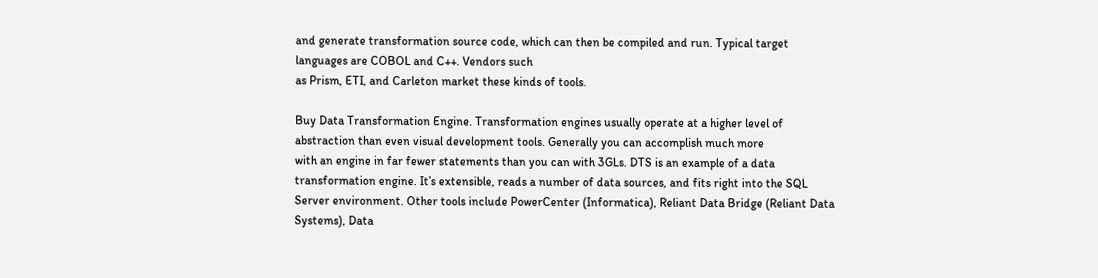and generate transformation source code, which can then be compiled and run. Typical target languages are COBOL and C++. Vendors such
as Prism, ETI, and Carleton market these kinds of tools.

Buy Data Transformation Engine. Transformation engines usually operate at a higher level of abstraction than even visual development tools. Generally you can accomplish much more
with an engine in far fewer statements than you can with 3GLs. DTS is an example of a data transformation engine. It’s extensible, reads a number of data sources, and fits right into the SQL
Server environment. Other tools include PowerCenter (Informatica), Reliant Data Bridge (Reliant Data Systems), Data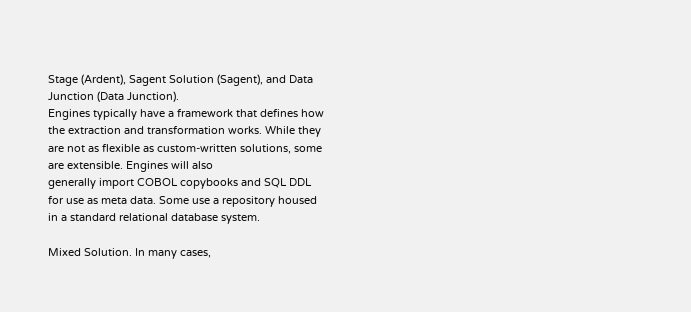Stage (Ardent), Sagent Solution (Sagent), and Data Junction (Data Junction).
Engines typically have a framework that defines how the extraction and transformation works. While they are not as flexible as custom-written solutions, some are extensible. Engines will also
generally import COBOL copybooks and SQL DDL for use as meta data. Some use a repository housed in a standard relational database system.

Mixed Solution. In many cases,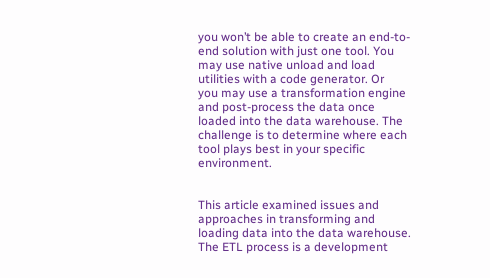you won’t be able to create an end-to-end solution with just one tool. You may use native unload and load utilities with a code generator. Or
you may use a transformation engine and post-process the data once loaded into the data warehouse. The challenge is to determine where each tool plays best in your specific environment.


This article examined issues and approaches in transforming and loading data into the data warehouse. The ETL process is a development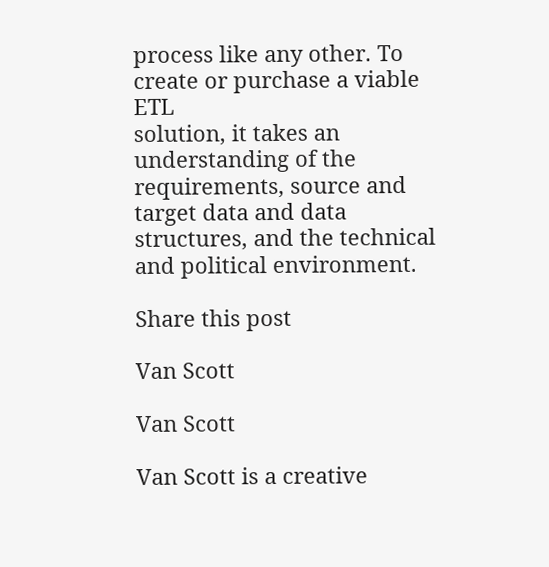process like any other. To create or purchase a viable ETL
solution, it takes an understanding of the requirements, source and target data and data structures, and the technical and political environment.

Share this post

Van Scott

Van Scott

Van Scott is a creative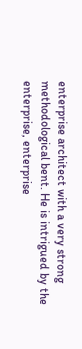enterprise architect with a very strong methodological bent. He is intrigued by the enterprise, enterprise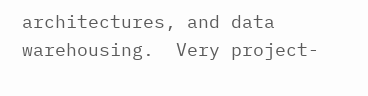architectures, and data warehousing.  Very project-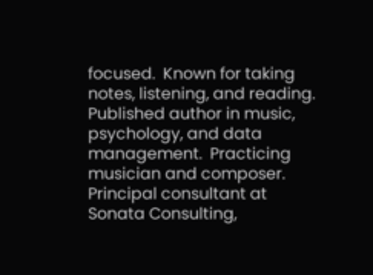focused.  Known for taking notes, listening, and reading. Published author in music, psychology, and data management.  Practicing musician and composer.  Principal consultant at Sonata Consulting,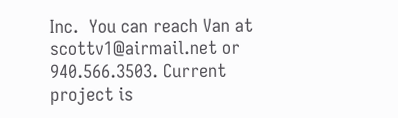Inc.  You can reach Van at scottv1@airmail.net or 940.566.3503. Current project is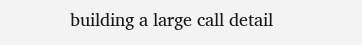building a large call detail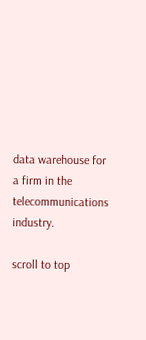data warehouse for a firm in the telecommunications industry.

scroll to top